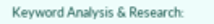Keyword Analysis & Research: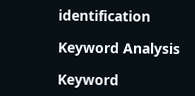identification

Keyword Analysis

Keyword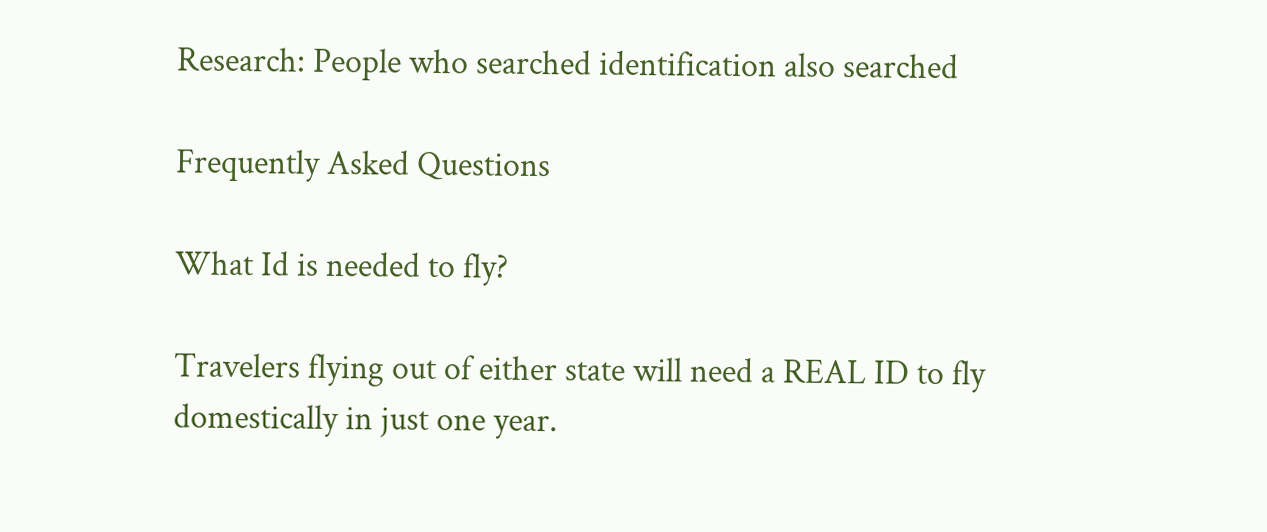Research: People who searched identification also searched

Frequently Asked Questions

What Id is needed to fly?

Travelers flying out of either state will need a REAL ID to fly domestically in just one year.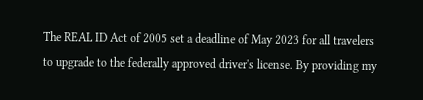The REAL ID Act of 2005 set a deadline of May 2023 for all travelers to upgrade to the federally approved driver's license. By providing my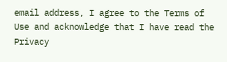email address, I agree to the Terms of Use and acknowledge that I have read the Privacy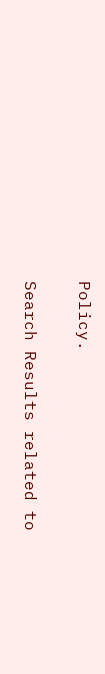Policy.

Search Results related to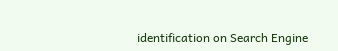identification on Search Engine